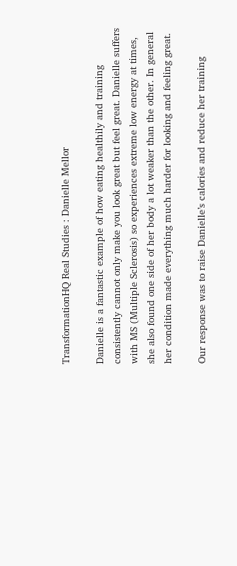TransformationHQ Real Studies : Danielle Mellor

Danielle is a fantastic example of how eating healthily and training consistently cannot only make you look great but feel great. Danielle suffers with MS (Multiple Sclerosis) so experiences extreme low energy at times, she also found one side of her body a lot weaker than the other. In general her condition made everything much harder for looking and feeling great.

Our response was to raise Danielle’s calories and reduce her training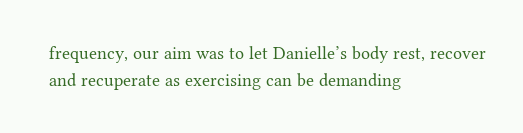frequency, our aim was to let Danielle’s body rest, recover and recuperate as exercising can be demanding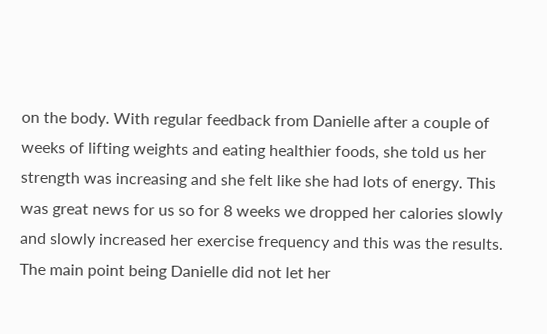on the body. With regular feedback from Danielle after a couple of weeks of lifting weights and eating healthier foods, she told us her strength was increasing and she felt like she had lots of energy. This was great news for us so for 8 weeks we dropped her calories slowly and slowly increased her exercise frequency and this was the results. The main point being Danielle did not let her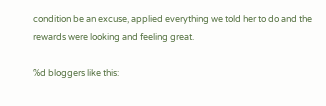condition be an excuse, applied everything we told her to do and the rewards were looking and feeling great.

%d bloggers like this: